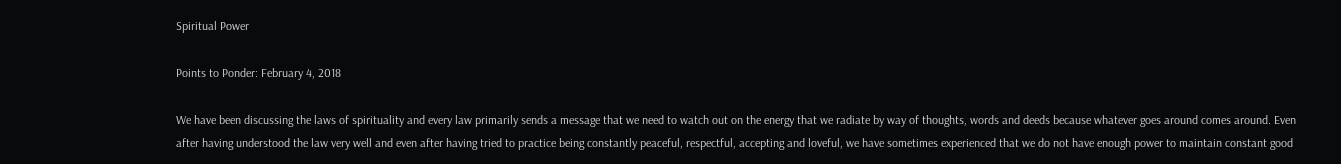Spiritual Power

Points to Ponder: February 4, 2018

We have been discussing the laws of spirituality and every law primarily sends a message that we need to watch out on the energy that we radiate by way of thoughts, words and deeds because whatever goes around comes around. Even after having understood the law very well and even after having tried to practice being constantly peaceful, respectful, accepting and loveful, we have sometimes experienced that we do not have enough power to maintain constant good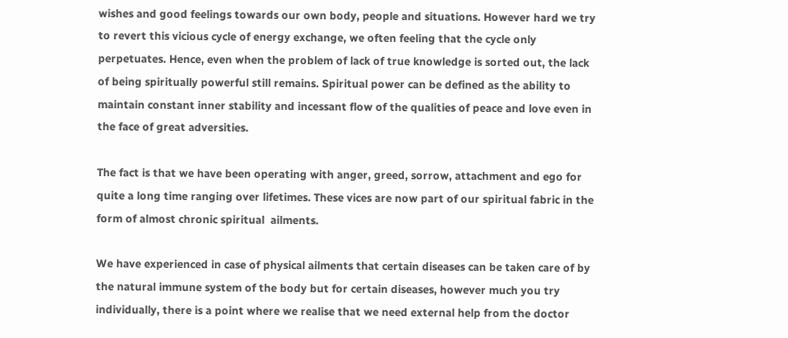wishes and good feelings towards our own body, people and situations. However hard we try to revert this vicious cycle of energy exchange, we often feeling that the cycle only perpetuates. Hence, even when the problem of lack of true knowledge is sorted out, the lack of being spiritually powerful still remains. Spiritual power can be defined as the ability to maintain constant inner stability and incessant flow of the qualities of peace and love even in the face of great adversities.

The fact is that we have been operating with anger, greed, sorrow, attachment and ego for quite a long time ranging over lifetimes. These vices are now part of our spiritual fabric in the form of almost chronic spiritual  ailments.

We have experienced in case of physical ailments that certain diseases can be taken care of by the natural immune system of the body but for certain diseases, however much you try individually, there is a point where we realise that we need external help from the doctor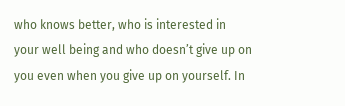who knows better, who is interested in your well being and who doesn’t give up on you even when you give up on yourself. In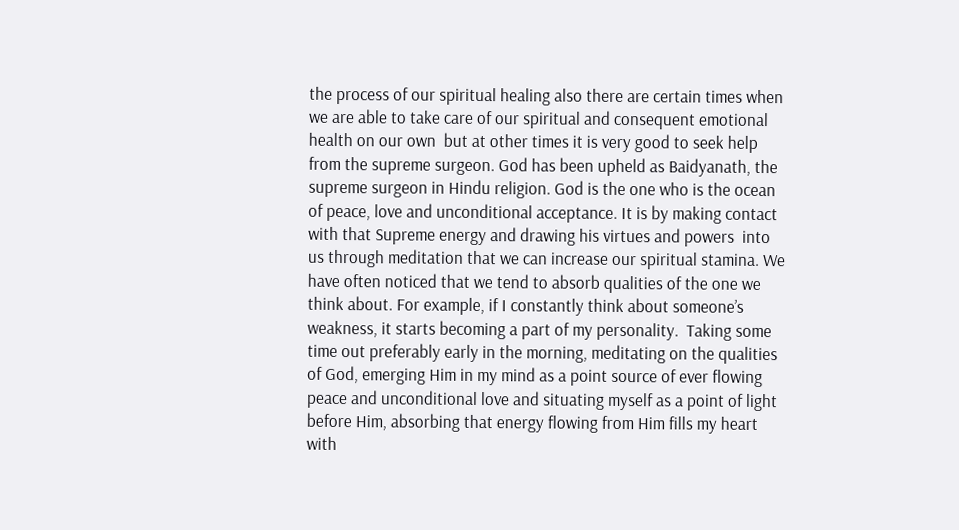the process of our spiritual healing also there are certain times when we are able to take care of our spiritual and consequent emotional health on our own  but at other times it is very good to seek help from the supreme surgeon. God has been upheld as Baidyanath, the supreme surgeon in Hindu religion. God is the one who is the ocean of peace, love and unconditional acceptance. It is by making contact with that Supreme energy and drawing his virtues and powers  into us through meditation that we can increase our spiritual stamina. We have often noticed that we tend to absorb qualities of the one we think about. For example, if I constantly think about someone’s weakness, it starts becoming a part of my personality.  Taking some time out preferably early in the morning, meditating on the qualities of God, emerging Him in my mind as a point source of ever flowing peace and unconditional love and situating myself as a point of light before Him, absorbing that energy flowing from Him fills my heart with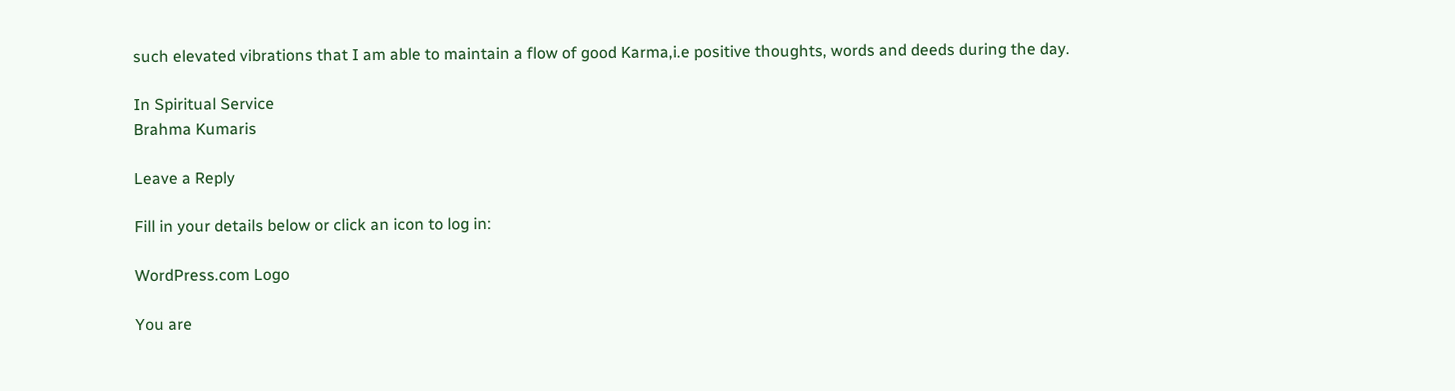such elevated vibrations that I am able to maintain a flow of good Karma,i.e positive thoughts, words and deeds during the day.

In Spiritual Service
Brahma Kumaris

Leave a Reply

Fill in your details below or click an icon to log in:

WordPress.com Logo

You are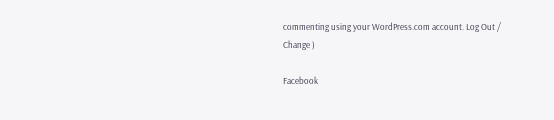commenting using your WordPress.com account. Log Out /  Change )

Facebook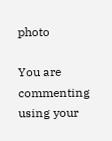photo

You are commenting using your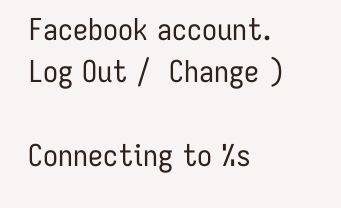Facebook account. Log Out /  Change )

Connecting to %s